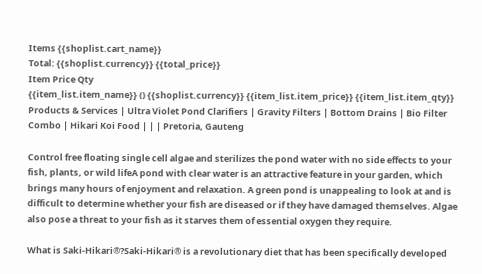Items {{shoplist.cart_name}}
Total: {{shoplist.currency}} {{total_price}}
Item Price Qty
{{item_list.item_name}} () {{shoplist.currency}} {{item_list.item_price}} {{item_list.item_qty}}
Products & Services | Ultra Violet Pond Clarifiers | Gravity Filters | Bottom Drains | Bio Filter Combo | Hikari Koi Food | | | Pretoria, Gauteng

Control free floating single cell algae and sterilizes the pond water with no side effects to your fish, plants, or wild lifeA pond with clear water is an attractive feature in your garden, which brings many hours of enjoyment and relaxation. A green pond is unappealing to look at and is difficult to determine whether your fish are diseased or if they have damaged themselves. Algae also pose a threat to your fish as it starves them of essential oxygen they require.

What is Saki-Hikari®?Saki-Hikari® is a revolutionary diet that has been specifically developed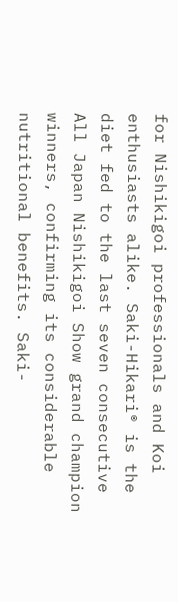for Nishikigoi professionals and Koi enthusiasts alike. Saki-Hikari® is the diet fed to the last seven consecutive All Japan Nishikigoi Show grand champion winners, confirming its considerable nutritional benefits. Saki-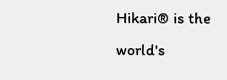Hikari® is the world's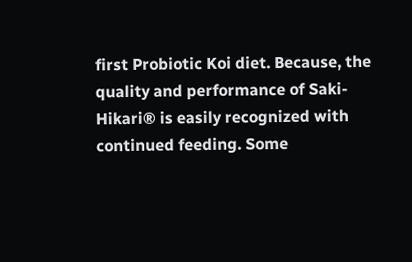first Probiotic Koi diet. Because, the quality and performance of Saki-Hikari® is easily recognized with continued feeding. Some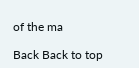of the ma

Back Back to top